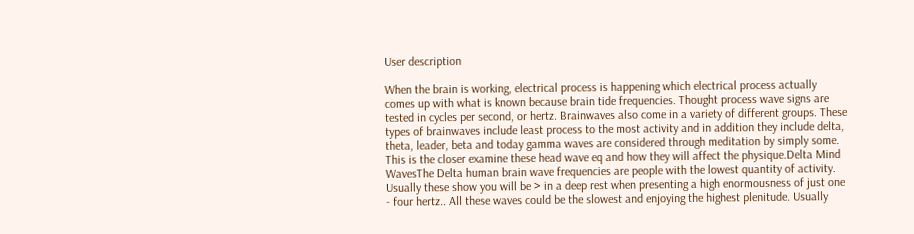User description

When the brain is working, electrical process is happening which electrical process actually comes up with what is known because brain tide frequencies. Thought process wave signs are tested in cycles per second, or hertz. Brainwaves also come in a variety of different groups. These types of brainwaves include least process to the most activity and in addition they include delta, theta, leader, beta and today gamma waves are considered through meditation by simply some. This is the closer examine these head wave eq and how they will affect the physique.Delta Mind WavesThe Delta human brain wave frequencies are people with the lowest quantity of activity. Usually these show you will be > in a deep rest when presenting a high enormousness of just one - four hertz.. All these waves could be the slowest and enjoying the highest plenitude. Usually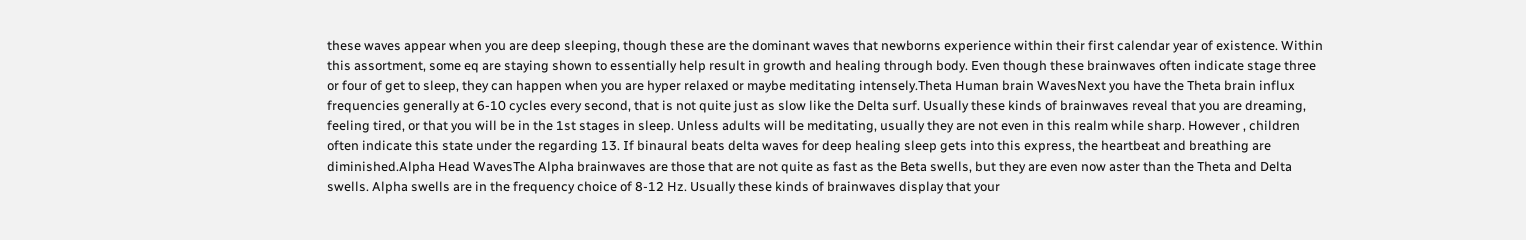these waves appear when you are deep sleeping, though these are the dominant waves that newborns experience within their first calendar year of existence. Within this assortment, some eq are staying shown to essentially help result in growth and healing through body. Even though these brainwaves often indicate stage three or four of get to sleep, they can happen when you are hyper relaxed or maybe meditating intensely.Theta Human brain WavesNext you have the Theta brain influx frequencies generally at 6-10 cycles every second, that is not quite just as slow like the Delta surf. Usually these kinds of brainwaves reveal that you are dreaming, feeling tired, or that you will be in the 1st stages in sleep. Unless adults will be meditating, usually they are not even in this realm while sharp. However , children often indicate this state under the regarding 13. If binaural beats delta waves for deep healing sleep gets into this express, the heartbeat and breathing are diminished.Alpha Head WavesThe Alpha brainwaves are those that are not quite as fast as the Beta swells, but they are even now aster than the Theta and Delta swells. Alpha swells are in the frequency choice of 8-12 Hz. Usually these kinds of brainwaves display that your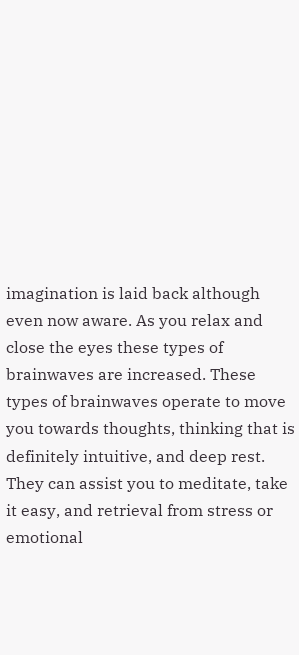imagination is laid back although even now aware. As you relax and close the eyes these types of brainwaves are increased. These types of brainwaves operate to move you towards thoughts, thinking that is definitely intuitive, and deep rest. They can assist you to meditate, take it easy, and retrieval from stress or emotional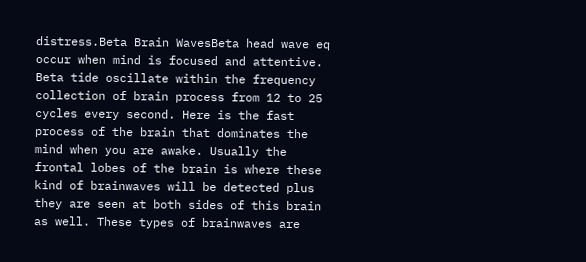distress.Beta Brain WavesBeta head wave eq occur when mind is focused and attentive. Beta tide oscillate within the frequency collection of brain process from 12 to 25 cycles every second. Here is the fast process of the brain that dominates the mind when you are awake. Usually the frontal lobes of the brain is where these kind of brainwaves will be detected plus they are seen at both sides of this brain as well. These types of brainwaves are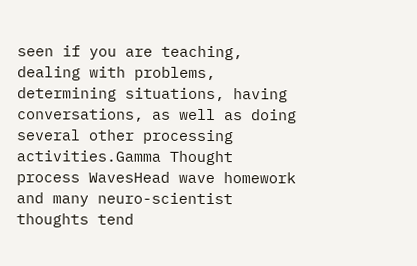seen if you are teaching, dealing with problems, determining situations, having conversations, as well as doing several other processing activities.Gamma Thought process WavesHead wave homework and many neuro-scientist thoughts tend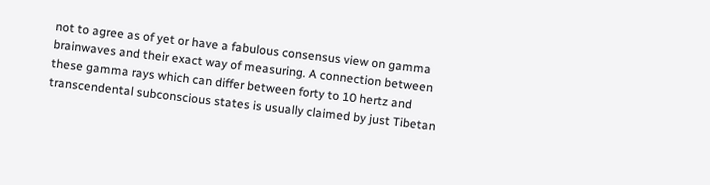not to agree as of yet or have a fabulous consensus view on gamma brainwaves and their exact way of measuring. A connection between these gamma rays which can differ between forty to 10 hertz and transcendental subconscious states is usually claimed by just Tibetan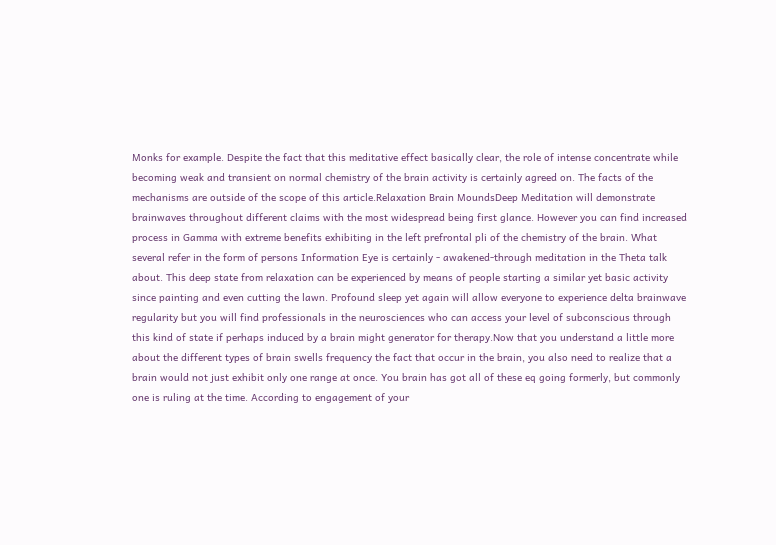Monks for example. Despite the fact that this meditative effect basically clear, the role of intense concentrate while becoming weak and transient on normal chemistry of the brain activity is certainly agreed on. The facts of the mechanisms are outside of the scope of this article.Relaxation Brain MoundsDeep Meditation will demonstrate brainwaves throughout different claims with the most widespread being first glance. However you can find increased process in Gamma with extreme benefits exhibiting in the left prefrontal pli of the chemistry of the brain. What several refer in the form of persons Information Eye is certainly - awakened-through meditation in the Theta talk about. This deep state from relaxation can be experienced by means of people starting a similar yet basic activity since painting and even cutting the lawn. Profound sleep yet again will allow everyone to experience delta brainwave regularity but you will find professionals in the neurosciences who can access your level of subconscious through this kind of state if perhaps induced by a brain might generator for therapy.Now that you understand a little more about the different types of brain swells frequency the fact that occur in the brain, you also need to realize that a brain would not just exhibit only one range at once. You brain has got all of these eq going formerly, but commonly one is ruling at the time. According to engagement of your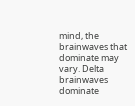mind, the brainwaves that dominate may vary. Delta brainwaves dominate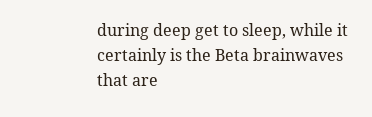during deep get to sleep, while it certainly is the Beta brainwaves that are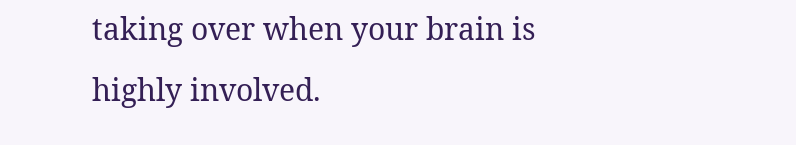taking over when your brain is highly involved.